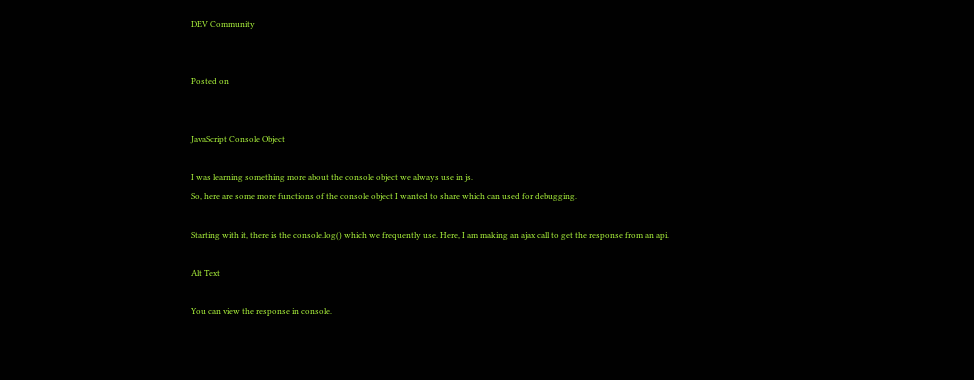DEV Community


Posted on


JavaScript Console Object

I was learning something more about the console object we always use in js.
So, here are some more functions of the console object I wanted to share which can used for debugging.

Starting with it, there is the console.log() which we frequently use. Here, I am making an ajax call to get the response from an api.

Alt Text

You can view the response in console.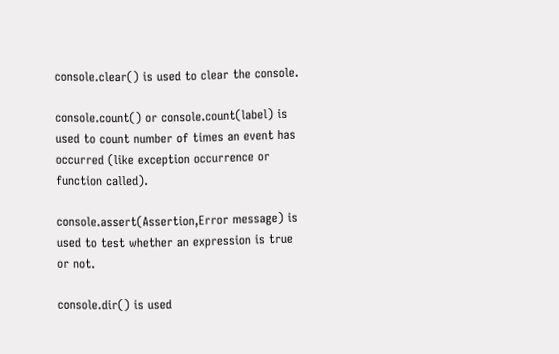console.clear() is used to clear the console.

console.count() or console.count(label) is used to count number of times an event has occurred (like exception occurrence or function called).

console.assert(Assertion,Error message) is used to test whether an expression is true or not.

console.dir() is used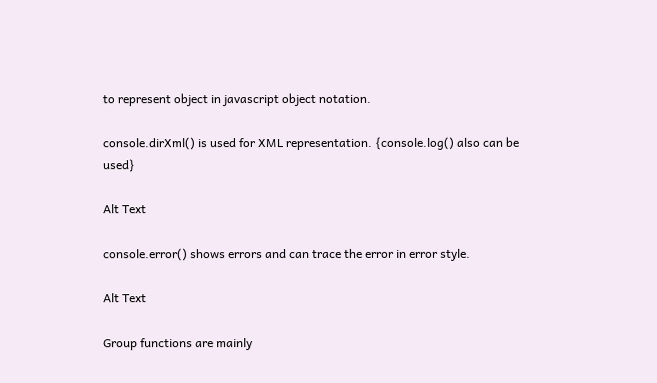to represent object in javascript object notation.

console.dirXml() is used for XML representation. {console.log() also can be used}

Alt Text

console.error() shows errors and can trace the error in error style.

Alt Text

Group functions are mainly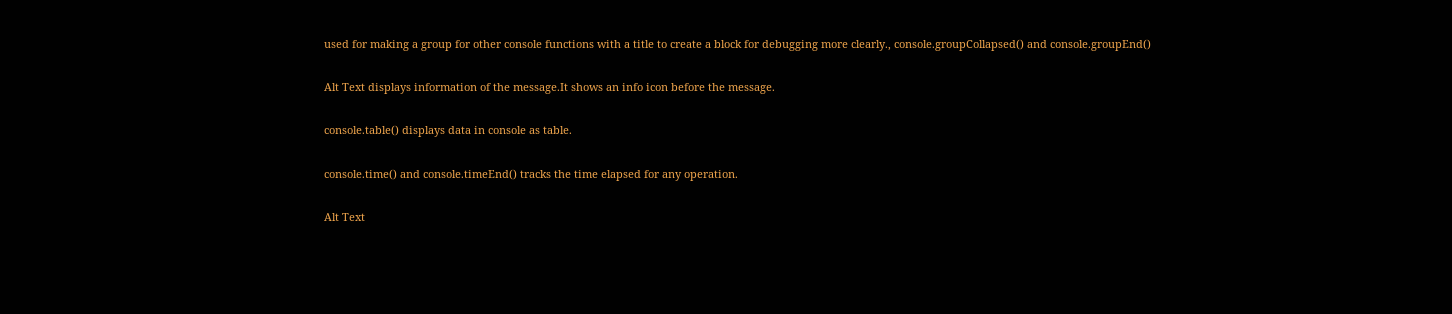used for making a group for other console functions with a title to create a block for debugging more clearly., console.groupCollapsed() and console.groupEnd()

Alt Text displays information of the message.It shows an info icon before the message.

console.table() displays data in console as table.

console.time() and console.timeEnd() tracks the time elapsed for any operation.

Alt Text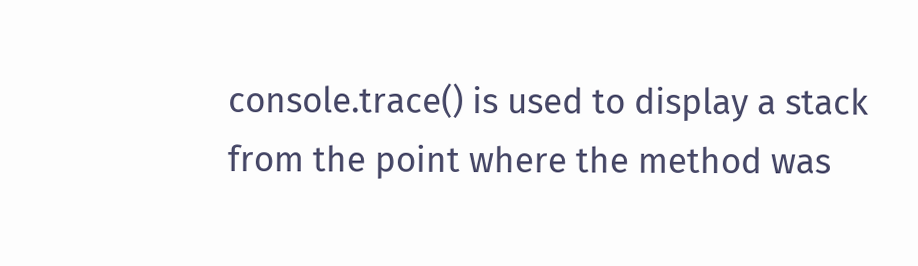console.trace() is used to display a stack from the point where the method was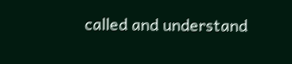called and understand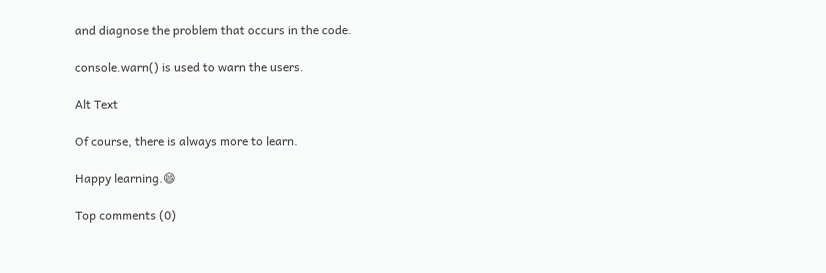and diagnose the problem that occurs in the code.

console.warn() is used to warn the users.

Alt Text

Of course, there is always more to learn.

Happy learning.😄

Top comments (0)